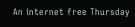An internet free Thursday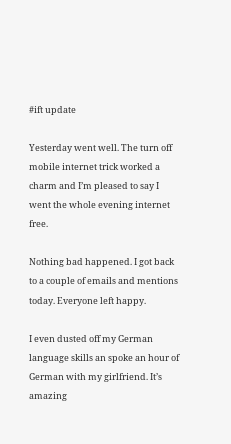#ift update

Yesterday went well. The turn off mobile internet trick worked a charm and I’m pleased to say I went the whole evening internet free.

Nothing bad happened. I got back to a couple of emails and mentions today. Everyone left happy.

I even dusted off my German language skills an spoke an hour of German with my girlfriend. It’s amazing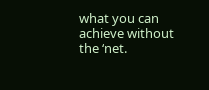what you can achieve without the ‘net.